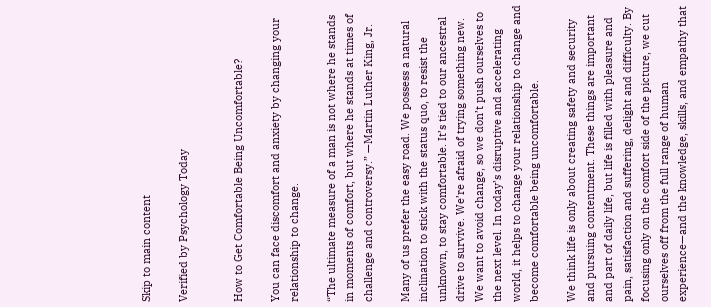Skip to main content

Verified by Psychology Today


How to Get Comfortable Being Uncomfortable?

You can face discomfort and anxiety by changing your relationship to change.

“The ultimate measure of a man is not where he stands in moments of comfort, but where he stands at times of challenge and controversy.” —Martin Luther King, Jr.

Many of us prefer the easy road. We possess a natural inclination to stick with the status quo, to resist the unknown, to stay comfortable. It’s tied to our ancestral drive to survive. We’re afraid of trying something new. We want to avoid change, so we don’t push ourselves to the next level. In today’s disruptive and accelerating world, it helps to change your relationship to change and become comfortable being uncomfortable.

We think life is only about creating safety and security and pursuing contentment. These things are important and part of daily life, but life is filled with pleasure and pain, satisfaction and suffering, delight and difficulty. By focusing only on the comfort side of the picture, we cut ourselves off from the full range of human experience—and the knowledge, skills, and empathy that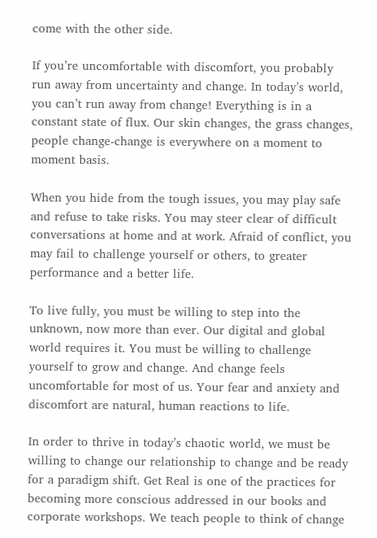come with the other side.

If you’re uncomfortable with discomfort, you probably run away from uncertainty and change. In today’s world, you can’t run away from change! Everything is in a constant state of flux. Our skin changes, the grass changes, people change-change is everywhere on a moment to moment basis.

When you hide from the tough issues, you may play safe and refuse to take risks. You may steer clear of difficult conversations at home and at work. Afraid of conflict, you may fail to challenge yourself or others, to greater performance and a better life.

To live fully, you must be willing to step into the unknown, now more than ever. Our digital and global world requires it. You must be willing to challenge yourself to grow and change. And change feels uncomfortable for most of us. Your fear and anxiety and discomfort are natural, human reactions to life.

In order to thrive in today’s chaotic world, we must be willing to change our relationship to change and be ready for a paradigm shift. Get Real is one of the practices for becoming more conscious addressed in our books and corporate workshops. We teach people to think of change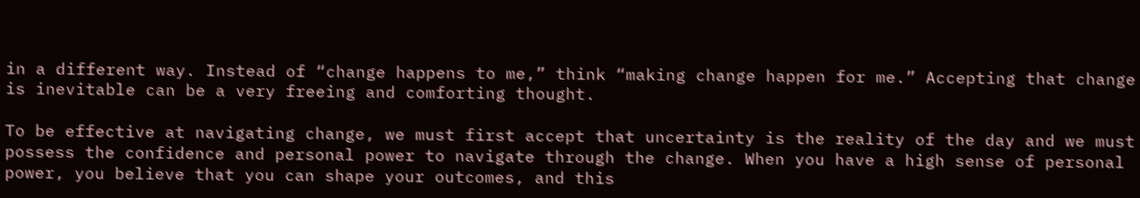in a different way. Instead of “change happens to me,” think “making change happen for me.” Accepting that change is inevitable can be a very freeing and comforting thought.

To be effective at navigating change, we must first accept that uncertainty is the reality of the day and we must possess the confidence and personal power to navigate through the change. When you have a high sense of personal power, you believe that you can shape your outcomes, and this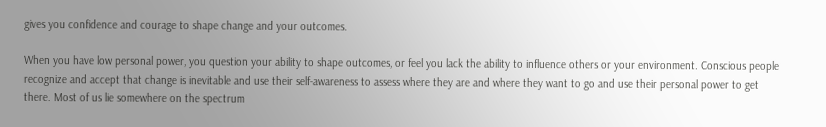gives you confidence and courage to shape change and your outcomes.

When you have low personal power, you question your ability to shape outcomes, or feel you lack the ability to influence others or your environment. Conscious people recognize and accept that change is inevitable and use their self-awareness to assess where they are and where they want to go and use their personal power to get there. Most of us lie somewhere on the spectrum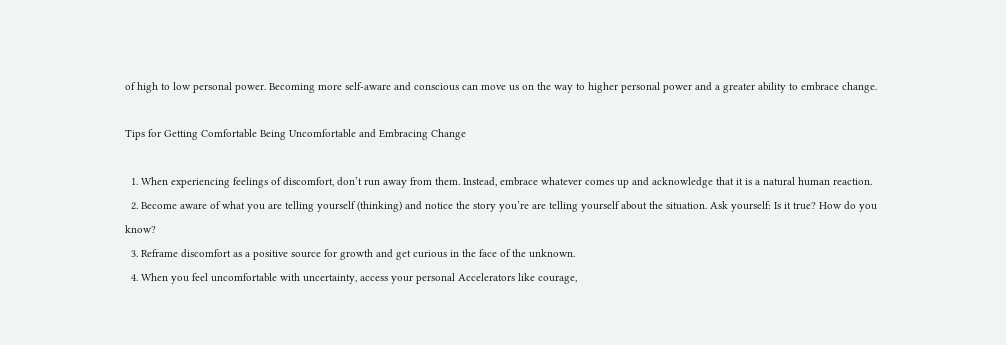of high to low personal power. Becoming more self-aware and conscious can move us on the way to higher personal power and a greater ability to embrace change.

Tips for Getting Comfortable Being Uncomfortable and Embracing Change

  1. When experiencing feelings of discomfort, don’t run away from them. Instead, embrace whatever comes up and acknowledge that it is a natural human reaction.
  2. Become aware of what you are telling yourself (thinking) and notice the story you’re are telling yourself about the situation. Ask yourself: Is it true? How do you know?
  3. Reframe discomfort as a positive source for growth and get curious in the face of the unknown.
  4. When you feel uncomfortable with uncertainty, access your personal Accelerators like courage,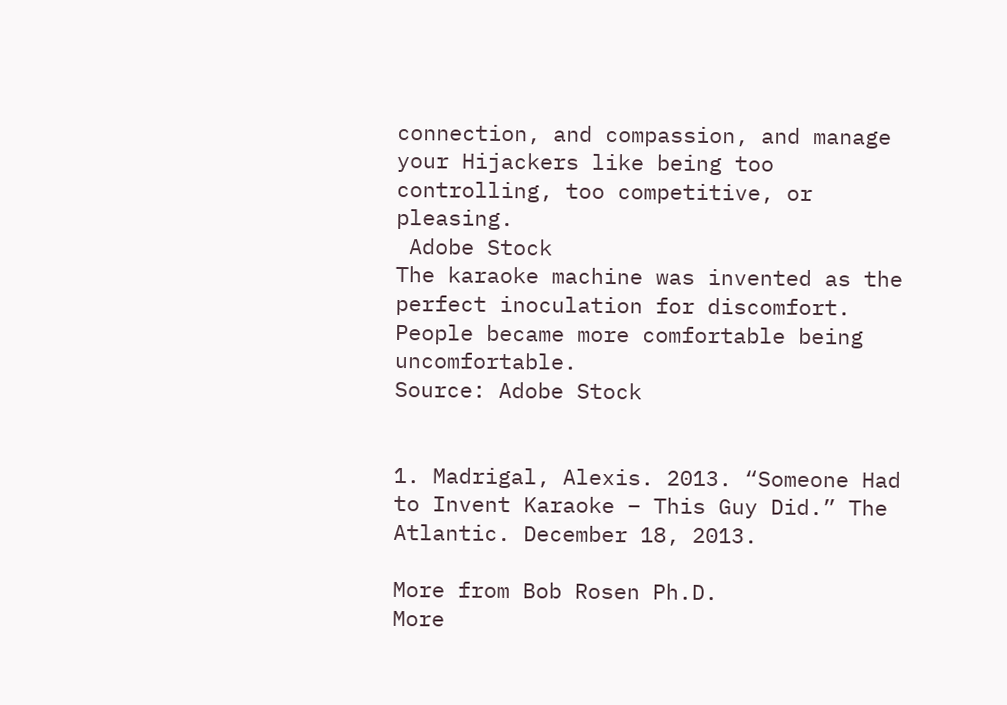connection, and compassion, and manage your Hijackers like being too controlling, too competitive, or pleasing.
 Adobe Stock
The karaoke machine was invented as the perfect inoculation for discomfort. People became more comfortable being uncomfortable.
Source: Adobe Stock


1. Madrigal, Alexis. 2013. “Someone Had to Invent Karaoke – This Guy Did.” The Atlantic. December 18, 2013.

More from Bob Rosen Ph.D.
More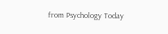from Psychology Today